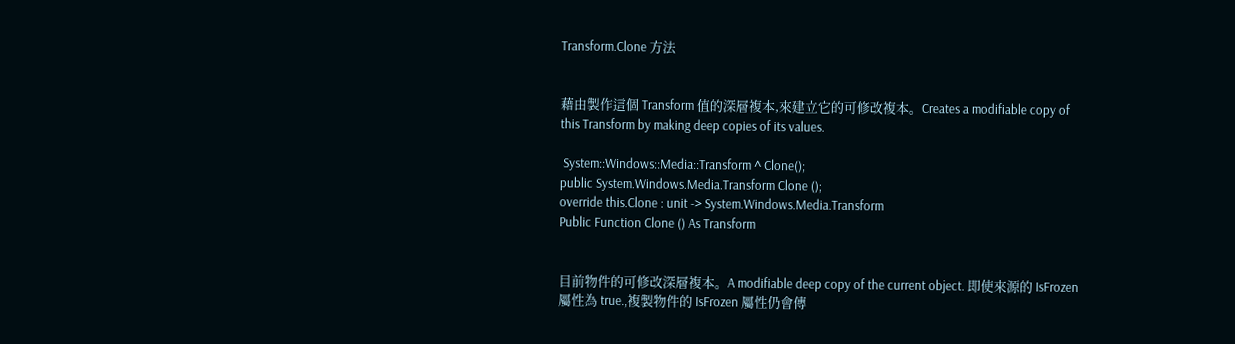Transform.Clone 方法


藉由製作這個 Transform 值的深層複本,來建立它的可修改複本。Creates a modifiable copy of this Transform by making deep copies of its values.

 System::Windows::Media::Transform ^ Clone();
public System.Windows.Media.Transform Clone ();
override this.Clone : unit -> System.Windows.Media.Transform
Public Function Clone () As Transform


目前物件的可修改深層複本。A modifiable deep copy of the current object. 即使來源的 IsFrozen 屬性為 true.,複製物件的 IsFrozen 屬性仍會傳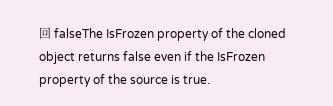回 falseThe IsFrozen property of the cloned object returns false even if the IsFrozen property of the source is true.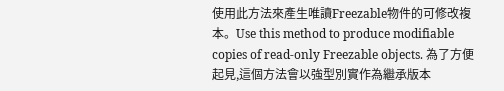使用此方法來產生唯讀Freezable物件的可修改複本。Use this method to produce modifiable copies of read-only Freezable objects. 為了方便起見,這個方法會以強型別實作為繼承版本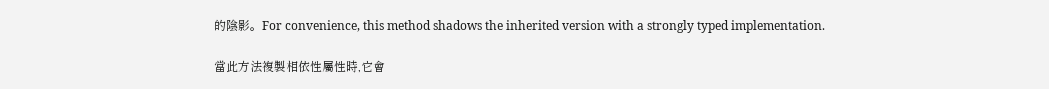的陰影。For convenience, this method shadows the inherited version with a strongly typed implementation.

當此方法複製相依性屬性時,它會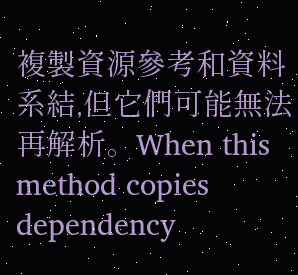複製資源參考和資料系結,但它們可能無法再解析。When this method copies dependency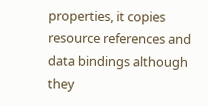properties, it copies resource references and data bindings although they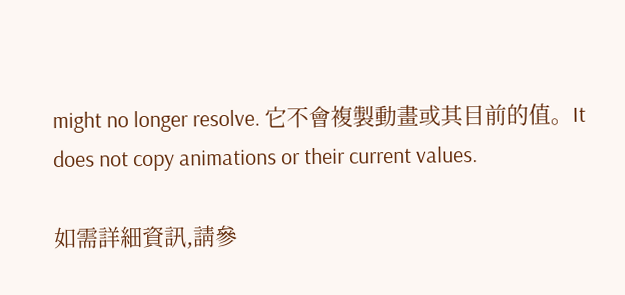might no longer resolve. 它不會複製動畫或其目前的值。It does not copy animations or their current values.

如需詳細資訊,請參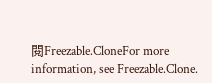閱Freezable.CloneFor more information, see Freezable.Clone.